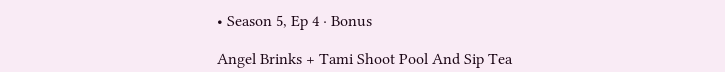• Season 5, Ep 4 · Bonus

Angel Brinks + Tami Shoot Pool And Sip Tea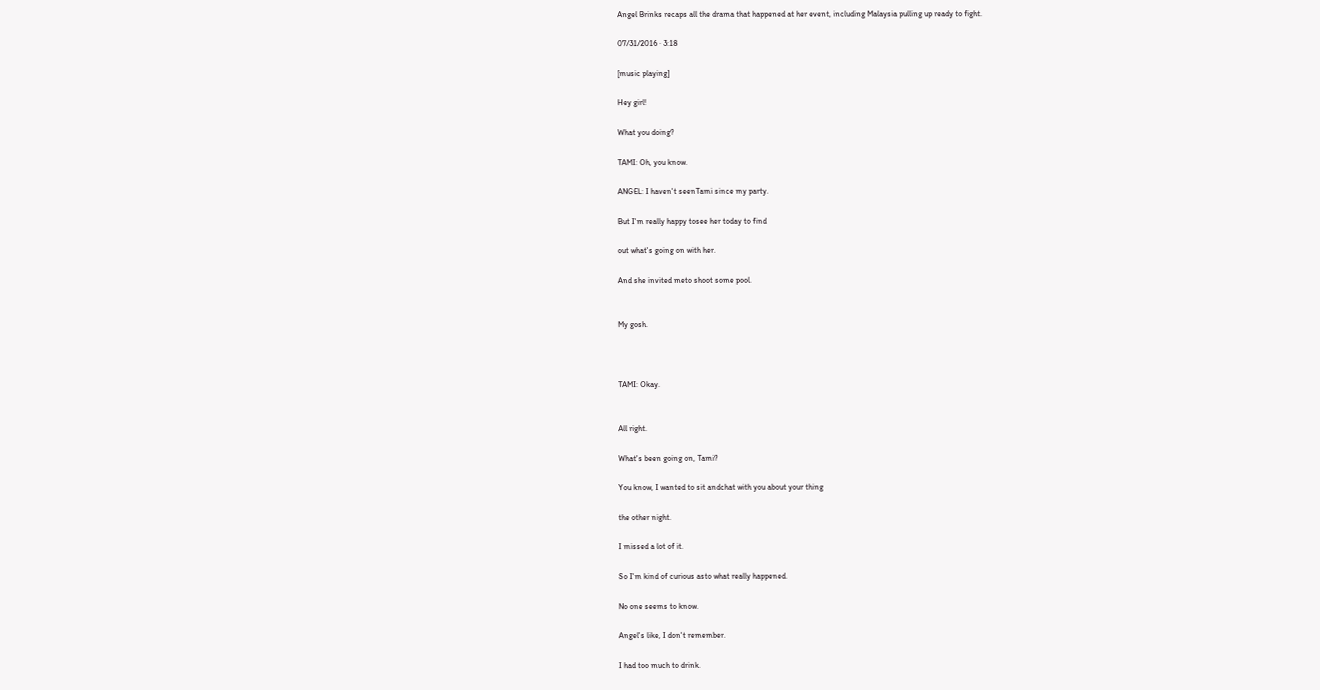Angel Brinks recaps all the drama that happened at her event, including Malaysia pulling up ready to fight.

07/31/2016 · 3:18

[music playing]

Hey girl!

What you doing?

TAMI: Oh, you know.

ANGEL: I haven't seenTami since my party.

But I'm really happy tosee her today to find

out what's going on with her.

And she invited meto shoot some pool.


My gosh.



TAMI: Okay.


All right.

What's been going on, Tami?

You know, I wanted to sit andchat with you about your thing

the other night.

I missed a lot of it.

So I'm kind of curious asto what really happened.

No one seems to know.

Angel's like, I don't remember.

I had too much to drink.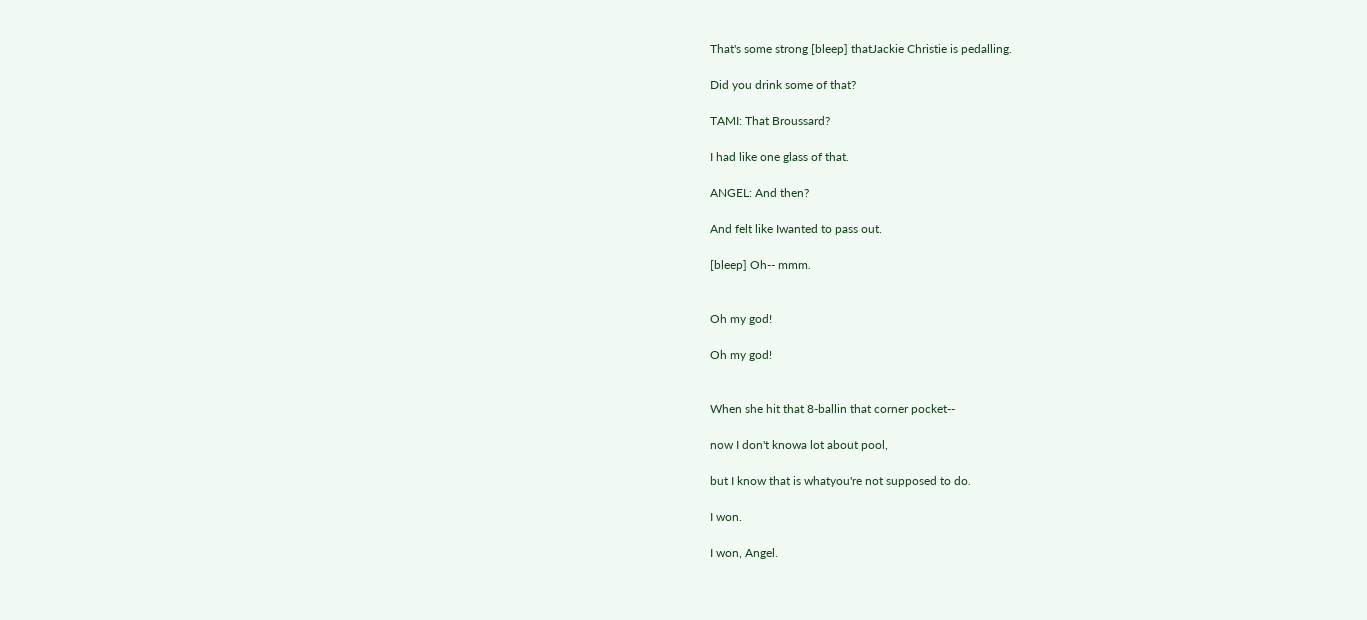That's some strong [bleep] thatJackie Christie is pedalling.

Did you drink some of that?

TAMI: That Broussard?

I had like one glass of that.

ANGEL: And then?

And felt like Iwanted to pass out.

[bleep] Oh-- mmm.


Oh my god!

Oh my god!


When she hit that 8-ballin that corner pocket--

now I don't knowa lot about pool,

but I know that is whatyou're not supposed to do.

I won.

I won, Angel.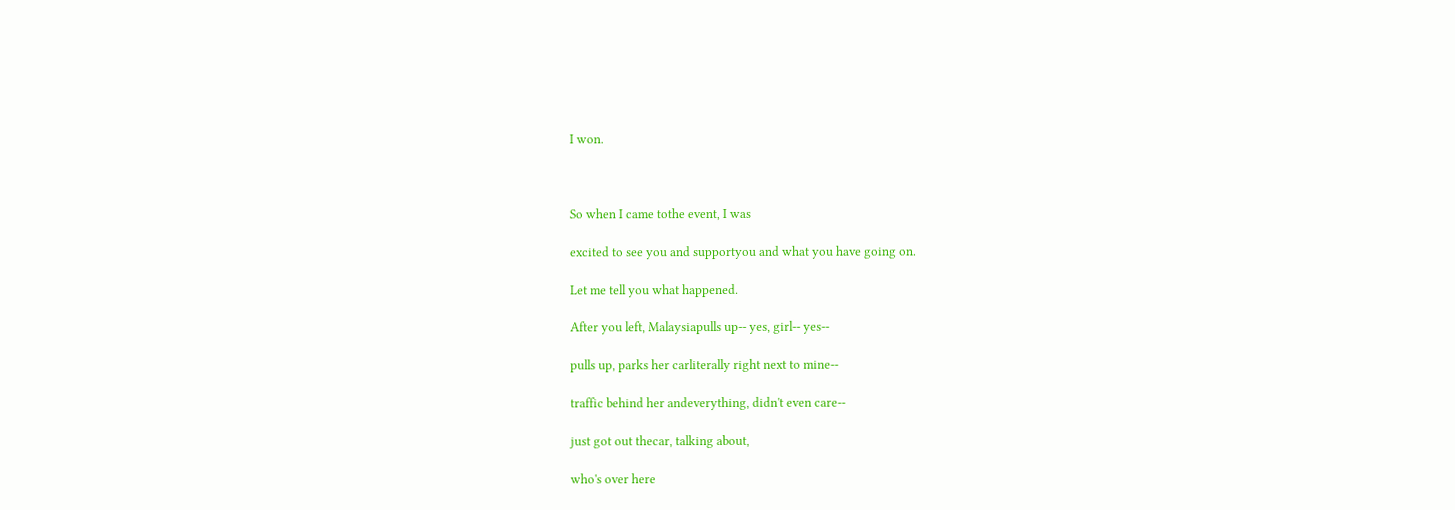I won.



So when I came tothe event, I was

excited to see you and supportyou and what you have going on.

Let me tell you what happened.

After you left, Malaysiapulls up-- yes, girl-- yes--

pulls up, parks her carliterally right next to mine--

traffic behind her andeverything, didn't even care--

just got out thecar, talking about,

who's over here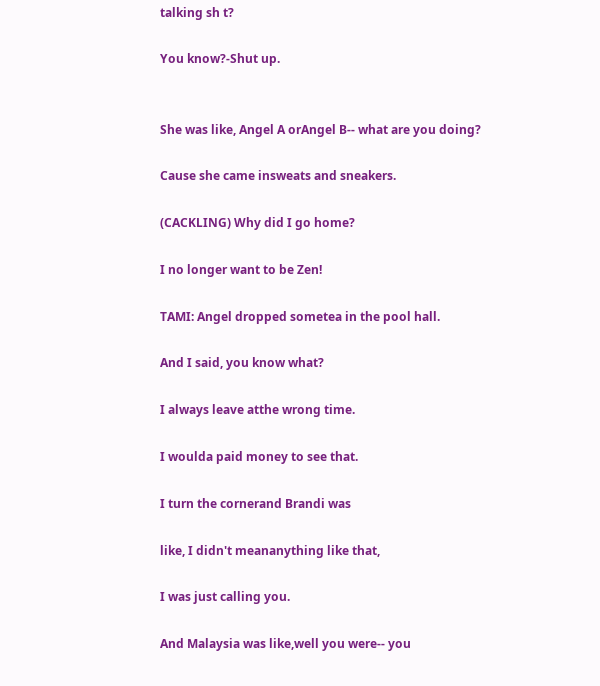talking sh t?

You know?-Shut up.


She was like, Angel A orAngel B-- what are you doing?

Cause she came insweats and sneakers.

(CACKLING) Why did I go home?

I no longer want to be Zen!

TAMI: Angel dropped sometea in the pool hall.

And I said, you know what?

I always leave atthe wrong time.

I woulda paid money to see that.

I turn the cornerand Brandi was

like, I didn't meananything like that,

I was just calling you.

And Malaysia was like,well you were-- you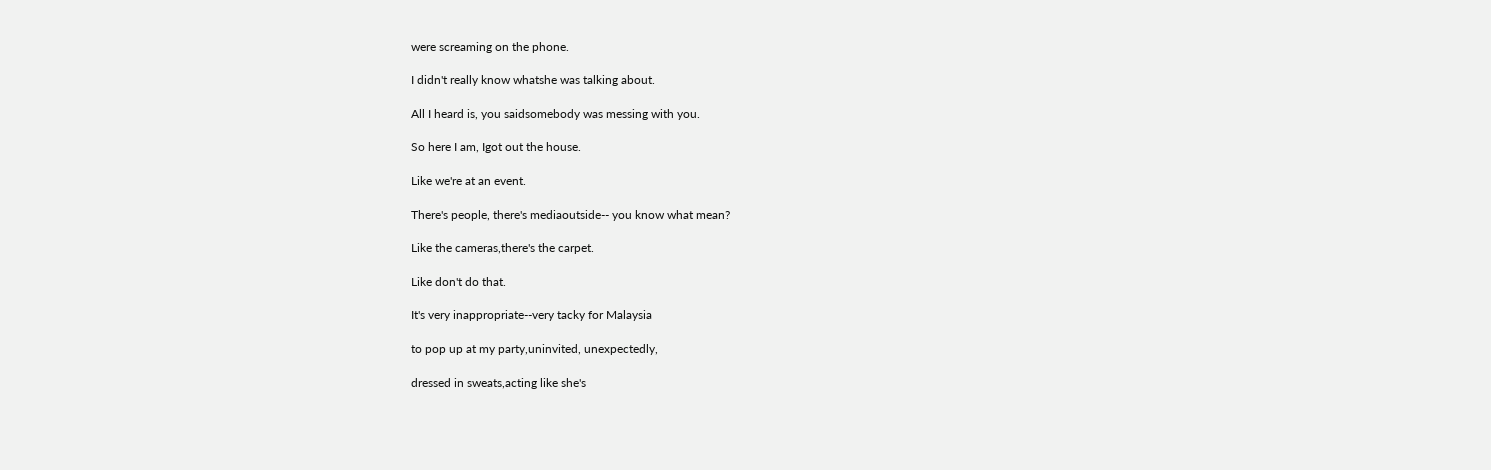were screaming on the phone.

I didn't really know whatshe was talking about.

All I heard is, you saidsomebody was messing with you.

So here I am, Igot out the house.

Like we're at an event.

There's people, there's mediaoutside-- you know what mean?

Like the cameras,there's the carpet.

Like don't do that.

It's very inappropriate--very tacky for Malaysia

to pop up at my party,uninvited, unexpectedly,

dressed in sweats,acting like she's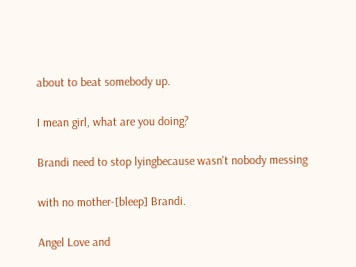about to beat somebody up.

I mean girl, what are you doing?

Brandi need to stop lyingbecause wasn't nobody messing

with no mother-[bleep] Brandi.

Angel Love and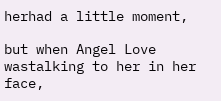herhad a little moment,

but when Angel Love wastalking to her in her face,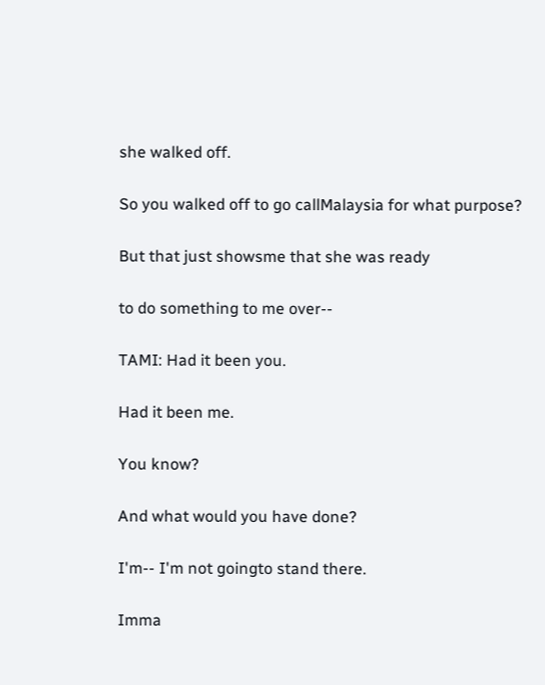she walked off.

So you walked off to go callMalaysia for what purpose?

But that just showsme that she was ready

to do something to me over--

TAMI: Had it been you.

Had it been me.

You know?

And what would you have done?

I'm-- I'm not goingto stand there.

Imma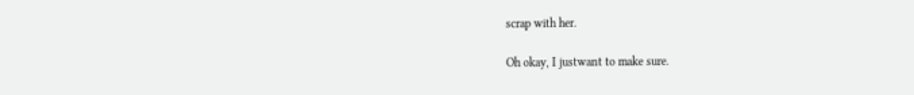scrap with her.

Oh okay, I justwant to make sure.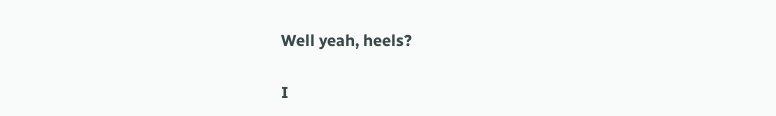Well yeah, heels?

I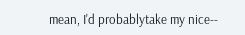mean, I'd probablytake my nice--